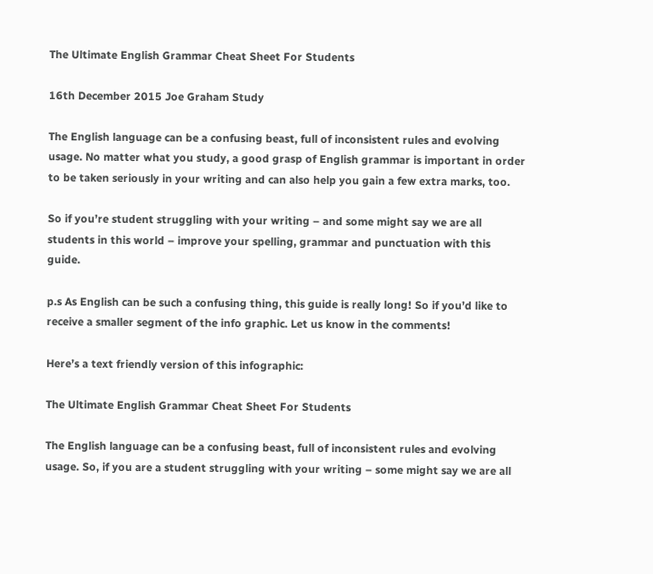The Ultimate English Grammar Cheat Sheet For Students

16th December 2015 Joe Graham Study

The English language can be a confusing beast, full of inconsistent rules and evolving usage. No matter what you study, a good grasp of English grammar is important in order to be taken seriously in your writing and can also help you gain a few extra marks, too.

So if you’re student struggling with your writing – and some might say we are all students in this world – improve your spelling, grammar and punctuation with this guide.

p.s As English can be such a confusing thing, this guide is really long! So if you’d like to receive a smaller segment of the info graphic. Let us know in the comments!

Here’s a text friendly version of this infographic:

The Ultimate English Grammar Cheat Sheet For Students

The English language can be a confusing beast, full of inconsistent rules and evolving usage. So, if you are a student struggling with your writing – some might say we are all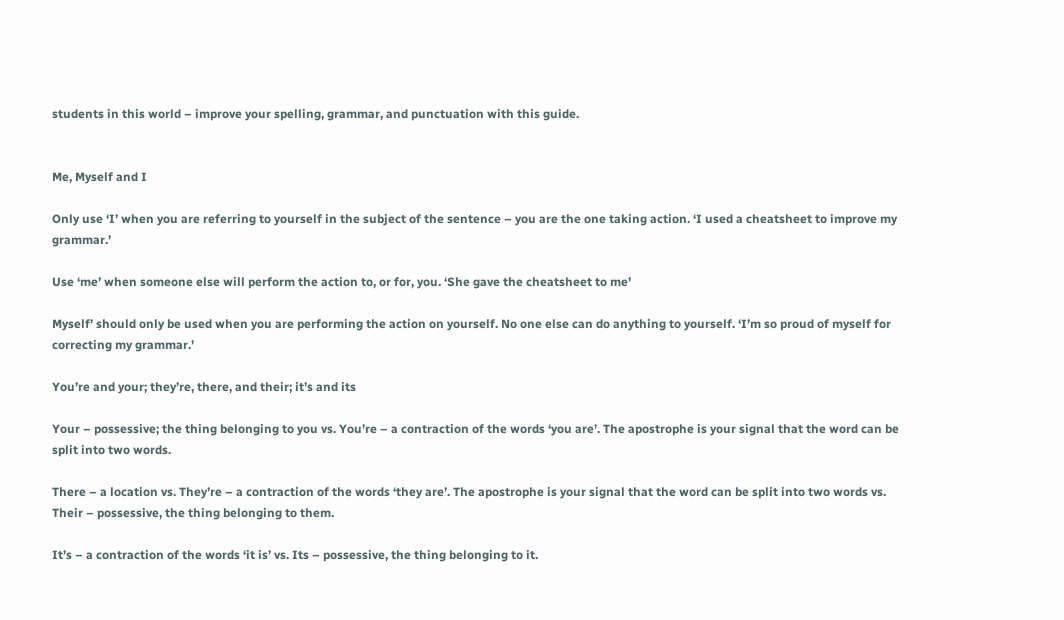students in this world – improve your spelling, grammar, and punctuation with this guide.


Me, Myself and I

Only use ‘I’ when you are referring to yourself in the subject of the sentence – you are the one taking action. ‘I used a cheatsheet to improve my grammar.’

Use ‘me’ when someone else will perform the action to, or for, you. ‘She gave the cheatsheet to me’

Myself’ should only be used when you are performing the action on yourself. No one else can do anything to yourself. ‘I’m so proud of myself for correcting my grammar.’

You’re and your; they’re, there, and their; it’s and its

Your – possessive; the thing belonging to you vs. You’re – a contraction of the words ‘you are’. The apostrophe is your signal that the word can be split into two words.

There – a location vs. They’re – a contraction of the words ‘they are’. The apostrophe is your signal that the word can be split into two words vs. Their – possessive, the thing belonging to them.

It’s – a contraction of the words ‘it is’ vs. Its – possessive, the thing belonging to it.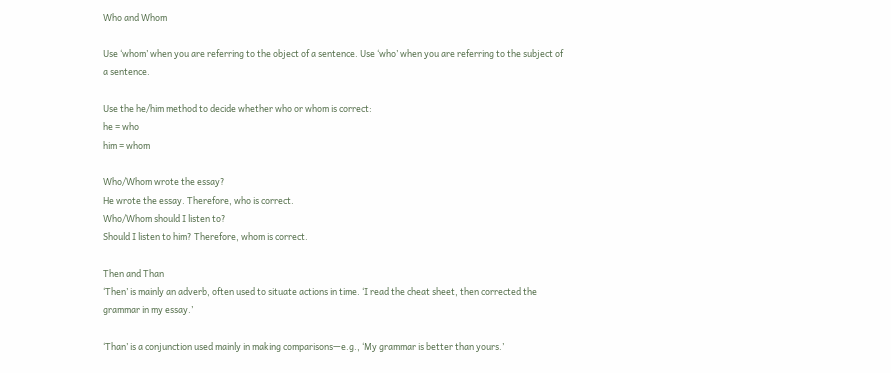Who and Whom

Use ‘whom’ when you are referring to the object of a sentence. Use ‘who’ when you are referring to the subject of a sentence.

Use the he/him method to decide whether who or whom is correct:
he = who
him = whom

Who/Whom wrote the essay?
He wrote the essay. Therefore, who is correct.
Who/Whom should I listen to?
Should I listen to him? Therefore, whom is correct.

Then and Than
‘Then’ is mainly an adverb, often used to situate actions in time. ‘I read the cheat sheet, then corrected the grammar in my essay.’

‘Than’ is a conjunction used mainly in making comparisons—e.g., ‘My grammar is better than yours.’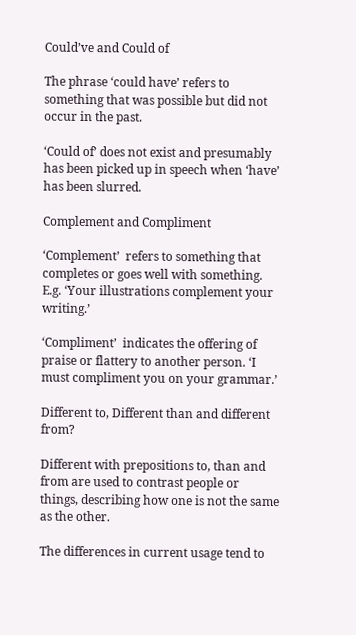Could’ve and Could of

The phrase ‘could have’ refers to something that was possible but did not occur in the past.

‘Could of’ does not exist and presumably has been picked up in speech when ‘have’ has been slurred.

Complement and Compliment

‘Complement’  refers to something that completes or goes well with something. E.g. ‘Your illustrations complement your writing.’

‘Compliment’  indicates the offering of praise or flattery to another person. ‘I must compliment you on your grammar.’

Different to, Different than and different from?

Different with prepositions to, than and from are used to contrast people or things, describing how one is not the same as the other.

The differences in current usage tend to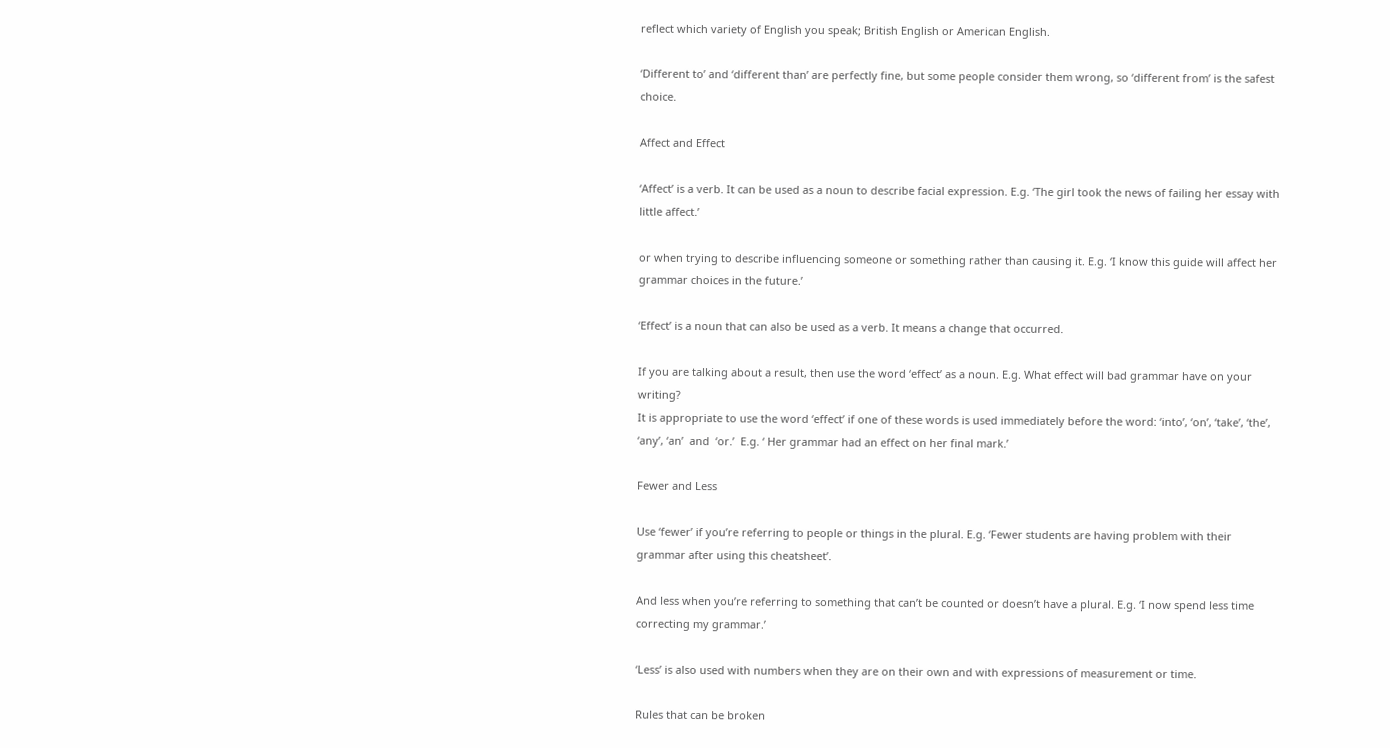reflect which variety of English you speak; British English or American English.

‘Different to’ and ‘different than’ are perfectly fine, but some people consider them wrong, so ‘different from’ is the safest choice.

Affect and Effect

‘Affect’ is a verb. It can be used as a noun to describe facial expression. E.g. ‘The girl took the news of failing her essay with little affect.’

or when trying to describe influencing someone or something rather than causing it. E.g. ‘I know this guide will affect her grammar choices in the future.’

‘Effect’ is a noun that can also be used as a verb. It means a change that occurred.

If you are talking about a result, then use the word ‘effect’ as a noun. E.g. What effect will bad grammar have on your writing?
It is appropriate to use the word ‘effect’ if one of these words is used immediately before the word: ‘into’, ‘on’, ‘take’, ‘the’, ‘any’, ‘an’  and  ‘or.’  E.g. ‘ Her grammar had an effect on her final mark.’

Fewer and Less

Use ‘fewer’ if you’re referring to people or things in the plural. E.g. ‘Fewer students are having problem with their grammar after using this cheatsheet’.

And less when you’re referring to something that can’t be counted or doesn’t have a plural. E.g. ‘I now spend less time correcting my grammar.’

‘Less’ is also used with numbers when they are on their own and with expressions of measurement or time.

Rules that can be broken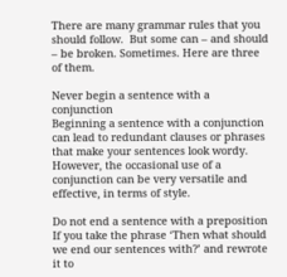There are many grammar rules that you should follow.  But some can – and should – be broken. Sometimes. Here are three of them.

Never begin a sentence with a conjunction
Beginning a sentence with a conjunction can lead to redundant clauses or phrases that make your sentences look wordy. However, the occasional use of a conjunction can be very versatile and effective, in terms of style.

Do not end a sentence with a preposition
If you take the phrase ‘Then what should we end our sentences with?’ and rewrote it to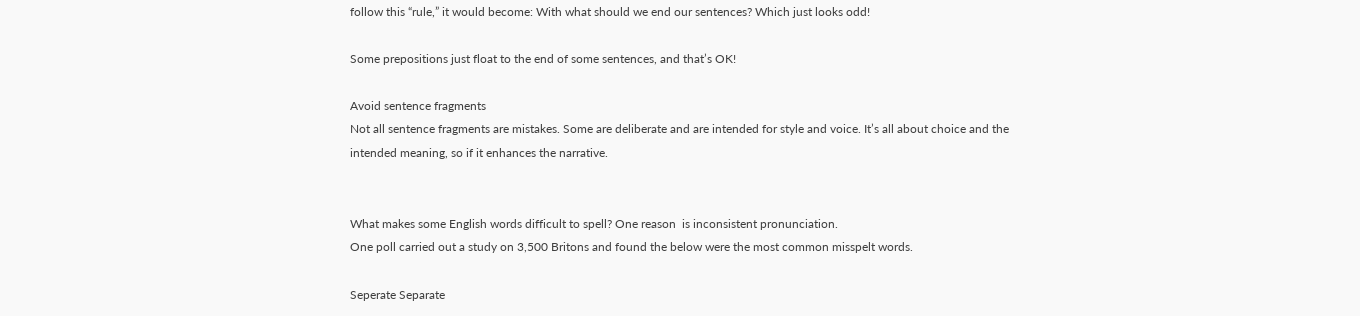follow this “rule,” it would become: With what should we end our sentences? Which just looks odd!

Some prepositions just float to the end of some sentences, and that’s OK!

Avoid sentence fragments
Not all sentence fragments are mistakes. Some are deliberate and are intended for style and voice. It’s all about choice and the intended meaning, so if it enhances the narrative.


What makes some English words difficult to spell? One reason  is inconsistent pronunciation.
One poll carried out a study on 3,500 Britons and found the below were the most common misspelt words.

Seperate Separate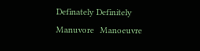Definately Definitely
Manuvore   Manoeuvre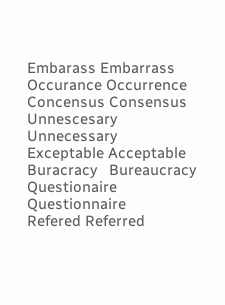Embarass Embarrass
Occurance Occurrence
Concensus Consensus
Unnescesary Unnecessary
Exceptable Acceptable
Buracracy   Bureaucracy
Questionaire Questionnaire
Refered Referred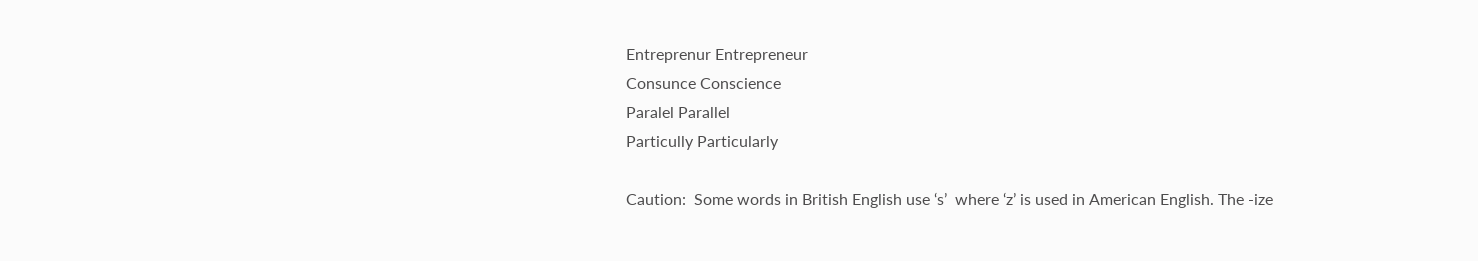Entreprenur Entrepreneur
Consunce Conscience
Paralel Parallel
Particully Particularly

Caution:  Some words in British English use ‘s’  where ‘z’ is used in American English. The -ize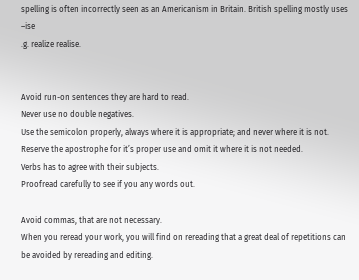spelling is often incorrectly seen as an Americanism in Britain. British spelling mostly uses –ise
.g. realize realise.


Avoid run-on sentences they are hard to read.
Never use no double negatives.
Use the semicolon properly, always where it is appropriate; and never where it is not.
Reserve the apostrophe for it’s proper use and omit it where it is not needed.
Verbs has to agree with their subjects.
Proofread carefully to see if you any words out.

Avoid commas, that are not necessary.
When you reread your work, you will find on rereading that a great deal of repetitions can be avoided by rereading and editing.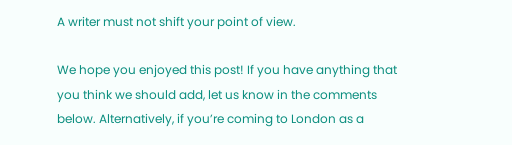A writer must not shift your point of view.

We hope you enjoyed this post! If you have anything that you think we should add, let us know in the comments below. Alternatively, if you’re coming to London as a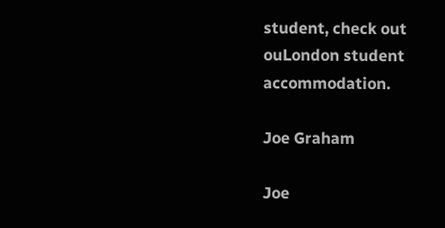student, check out ouLondon student accommodation.

Joe Graham

Joe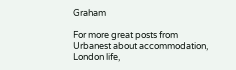Graham

For more great posts from Urbanest about accommodation, London life,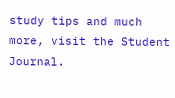study tips and much more, visit the Student Journal.